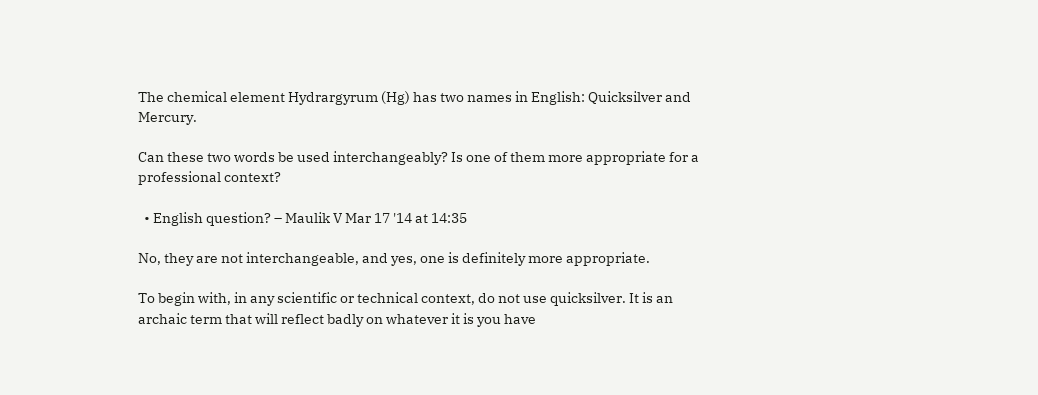The chemical element Hydrargyrum (Hg) has two names in English: Quicksilver and Mercury.

Can these two words be used interchangeably? Is one of them more appropriate for a professional context?

  • English question? – Maulik V Mar 17 '14 at 14:35

No, they are not interchangeable, and yes, one is definitely more appropriate.

To begin with, in any scientific or technical context, do not use quicksilver. It is an archaic term that will reflect badly on whatever it is you have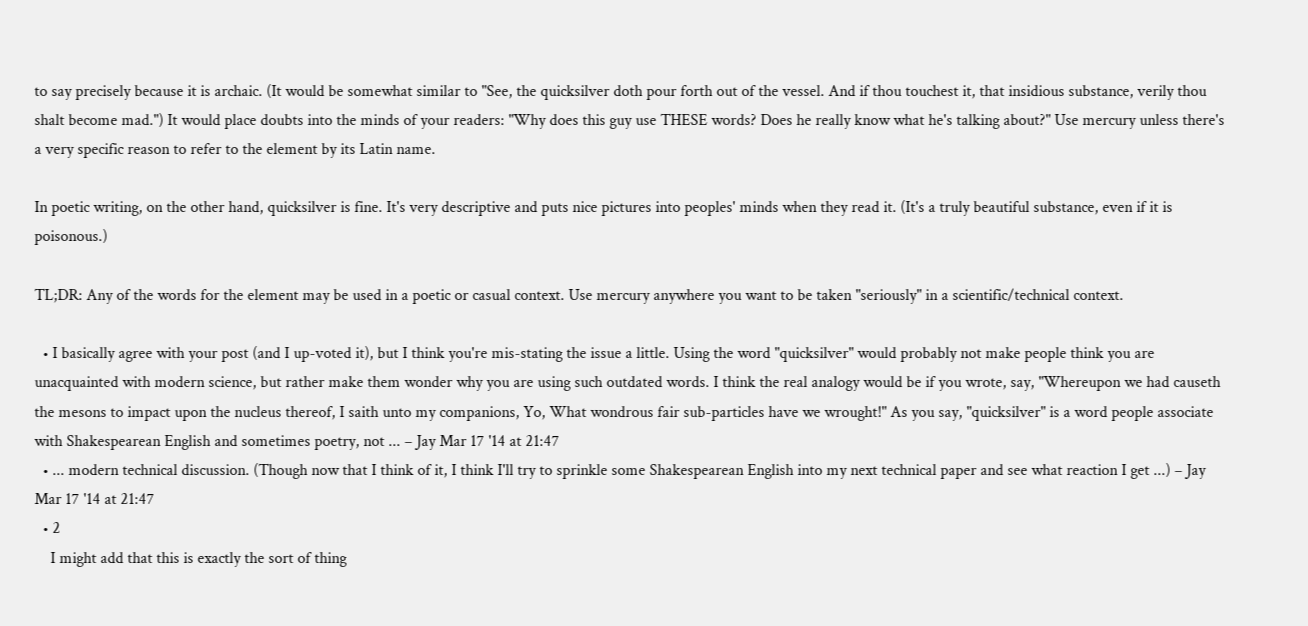to say precisely because it is archaic. (It would be somewhat similar to "See, the quicksilver doth pour forth out of the vessel. And if thou touchest it, that insidious substance, verily thou shalt become mad.") It would place doubts into the minds of your readers: "Why does this guy use THESE words? Does he really know what he's talking about?" Use mercury unless there's a very specific reason to refer to the element by its Latin name.

In poetic writing, on the other hand, quicksilver is fine. It's very descriptive and puts nice pictures into peoples' minds when they read it. (It's a truly beautiful substance, even if it is poisonous.)

TL;DR: Any of the words for the element may be used in a poetic or casual context. Use mercury anywhere you want to be taken "seriously" in a scientific/technical context.

  • I basically agree with your post (and I up-voted it), but I think you're mis-stating the issue a little. Using the word "quicksilver" would probably not make people think you are unacquainted with modern science, but rather make them wonder why you are using such outdated words. I think the real analogy would be if you wrote, say, "Whereupon we had causeth the mesons to impact upon the nucleus thereof, I saith unto my companions, Yo, What wondrous fair sub-particles have we wrought!" As you say, "quicksilver" is a word people associate with Shakespearean English and sometimes poetry, not ... – Jay Mar 17 '14 at 21:47
  • ... modern technical discussion. (Though now that I think of it, I think I'll try to sprinkle some Shakespearean English into my next technical paper and see what reaction I get ...) – Jay Mar 17 '14 at 21:47
  • 2
    I might add that this is exactly the sort of thing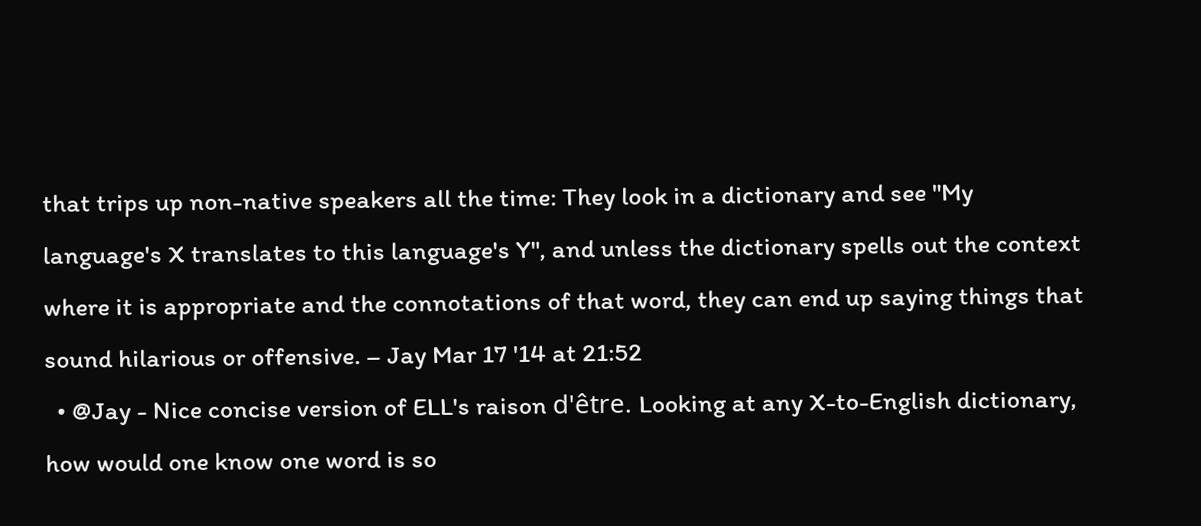that trips up non-native speakers all the time: They look in a dictionary and see "My language's X translates to this language's Y", and unless the dictionary spells out the context where it is appropriate and the connotations of that word, they can end up saying things that sound hilarious or offensive. – Jay Mar 17 '14 at 21:52
  • @Jay - Nice concise version of ELL's raison d'être. Looking at any X-to-English dictionary, how would one know one word is so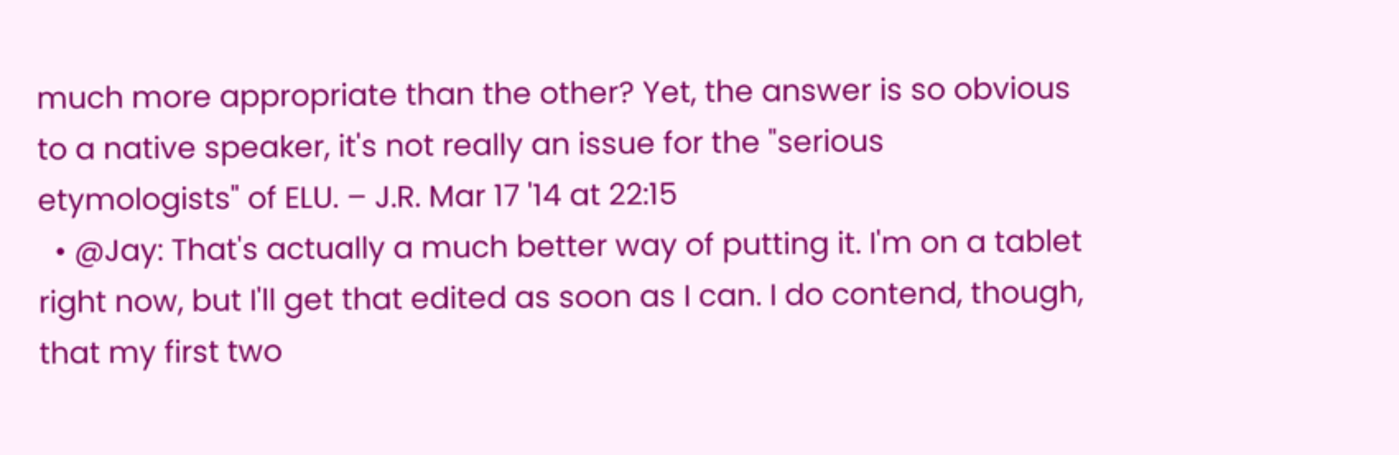much more appropriate than the other? Yet, the answer is so obvious to a native speaker, it's not really an issue for the "serious etymologists" of ELU. – J.R. Mar 17 '14 at 22:15
  • @Jay: That's actually a much better way of putting it. I'm on a tablet right now, but I'll get that edited as soon as I can. I do contend, though, that my first two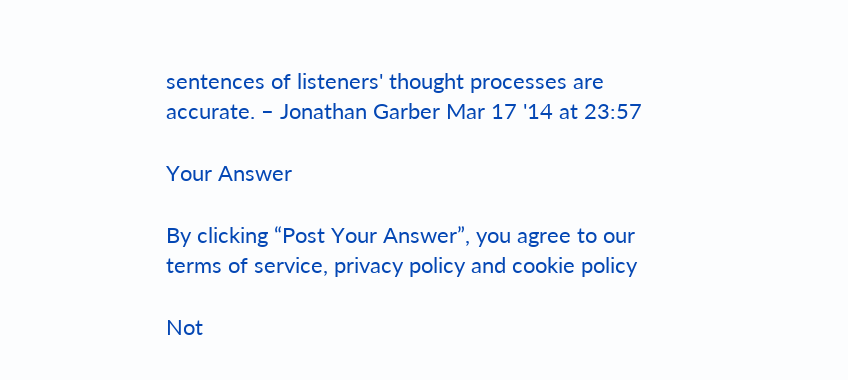sentences of listeners' thought processes are accurate. – Jonathan Garber Mar 17 '14 at 23:57

Your Answer

By clicking “Post Your Answer”, you agree to our terms of service, privacy policy and cookie policy

Not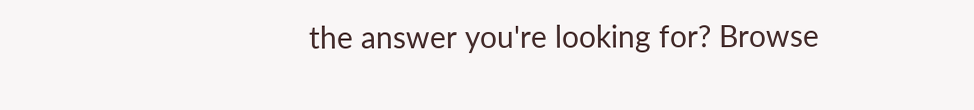the answer you're looking for? Browse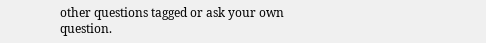other questions tagged or ask your own question.